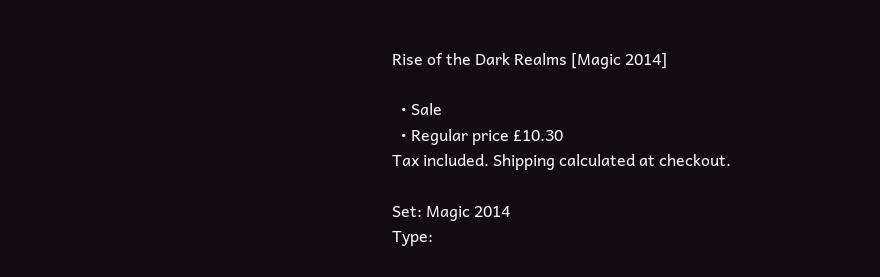Rise of the Dark Realms [Magic 2014]

  • Sale
  • Regular price £10.30
Tax included. Shipping calculated at checkout.

Set: Magic 2014
Type: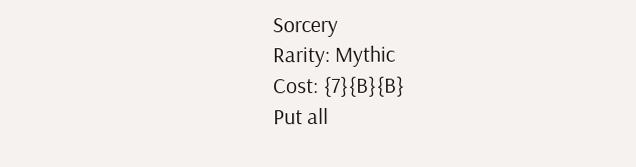Sorcery
Rarity: Mythic
Cost: {7}{B}{B}
Put all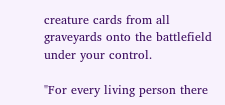creature cards from all graveyards onto the battlefield under your control.

"For every living person there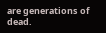are generations of dead.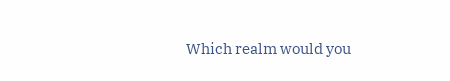Which realm would you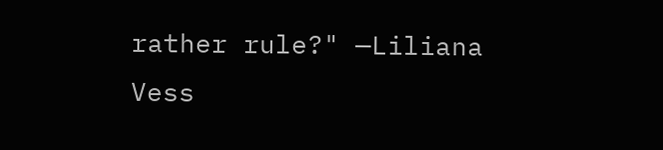rather rule?" —Liliana Vess